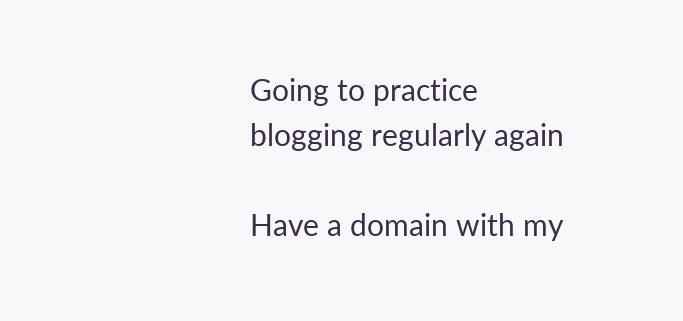Going to practice blogging regularly again

Have a domain with my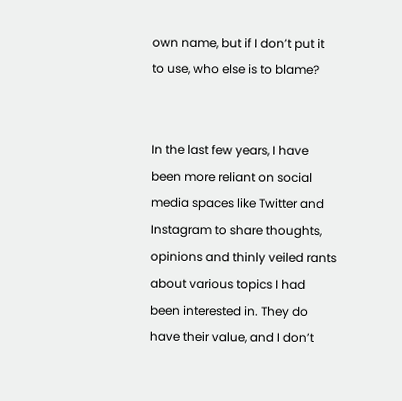own name, but if I don’t put it to use, who else is to blame?


In the last few years, I have been more reliant on social media spaces like Twitter and Instagram to share thoughts, opinions and thinly veiled rants about various topics I had been interested in. They do have their value, and I don’t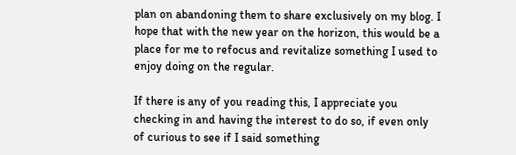plan on abandoning them to share exclusively on my blog. I hope that with the new year on the horizon, this would be a place for me to refocus and revitalize something I used to enjoy doing on the regular.

If there is any of you reading this, I appreciate you checking in and having the interest to do so, if even only of curious to see if I said something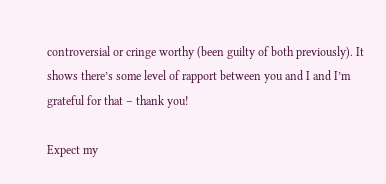controversial or cringe worthy (been guilty of both previously). It shows there’s some level of rapport between you and I and I’m grateful for that – thank you!

Expect my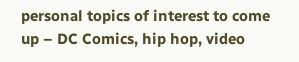personal topics of interest to come up – DC Comics, hip hop, video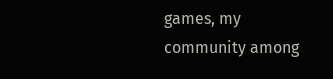games, my community among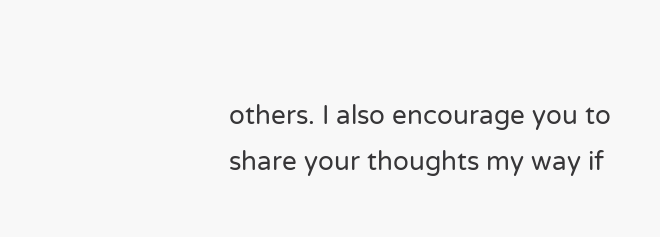others. I also encourage you to share your thoughts my way if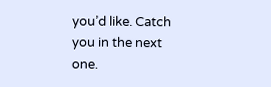you’d like. Catch you in the next one.